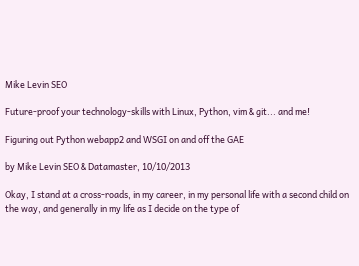Mike Levin SEO

Future-proof your technology-skills with Linux, Python, vim & git... and me!

Figuring out Python webapp2 and WSGI on and off the GAE

by Mike Levin SEO & Datamaster, 10/10/2013

Okay, I stand at a cross-roads, in my career, in my personal life with a second child on the way, and generally in my life as I decide on the type of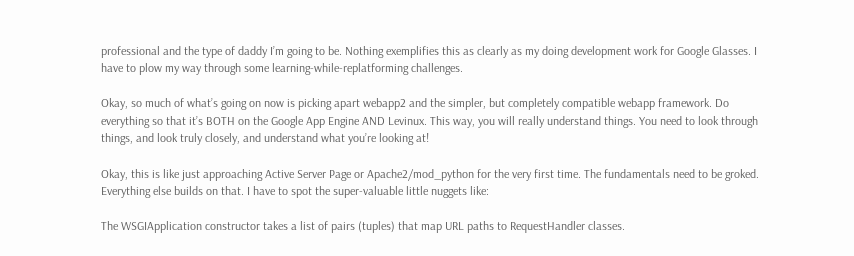professional and the type of daddy I’m going to be. Nothing exemplifies this as clearly as my doing development work for Google Glasses. I have to plow my way through some learning-while-replatforming challenges.

Okay, so much of what’s going on now is picking apart webapp2 and the simpler, but completely compatible webapp framework. Do everything so that it’s BOTH on the Google App Engine AND Levinux. This way, you will really understand things. You need to look through things, and look truly closely, and understand what you’re looking at!

Okay, this is like just approaching Active Server Page or Apache2/mod_python for the very first time. The fundamentals need to be groked. Everything else builds on that. I have to spot the super-valuable little nuggets like:

The WSGIApplication constructor takes a list of pairs (tuples) that map URL paths to RequestHandler classes.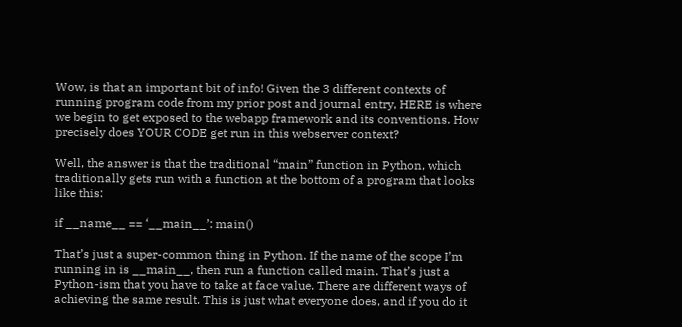Wow, is that an important bit of info! Given the 3 different contexts of running program code from my prior post and journal entry, HERE is where we begin to get exposed to the webapp framework and its conventions. How precisely does YOUR CODE get run in this webserver context?

Well, the answer is that the traditional “main” function in Python, which traditionally gets run with a function at the bottom of a program that looks like this:

if __name__ == ‘__main__’: main()

That’s just a super-common thing in Python. If the name of the scope I’m running in is __main__, then run a function called main. That’s just a Python-ism that you have to take at face value. There are different ways of achieving the same result. This is just what everyone does, and if you do it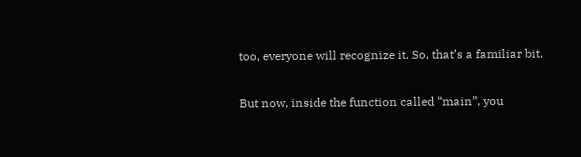too, everyone will recognize it. So, that’s a familiar bit.

But now, inside the function called “main”, you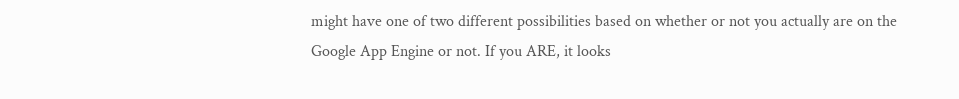might have one of two different possibilities based on whether or not you actually are on the Google App Engine or not. If you ARE, it looks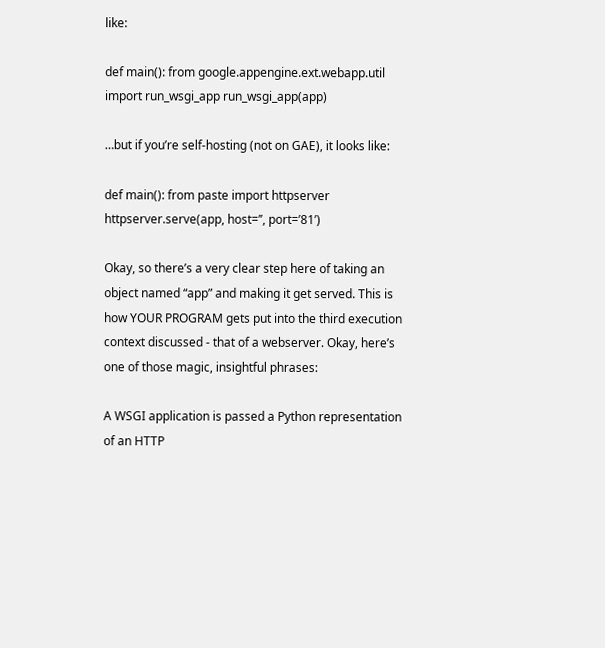like:

def main(): from google.appengine.ext.webapp.util import run_wsgi_app run_wsgi_app(app)

…but if you’re self-hosting (not on GAE), it looks like:

def main(): from paste import httpserver httpserver.serve(app, host=’’, port=’81’)

Okay, so there’s a very clear step here of taking an object named “app” and making it get served. This is how YOUR PROGRAM gets put into the third execution context discussed - that of a webserver. Okay, here’s one of those magic, insightful phrases:

A WSGI application is passed a Python representation of an HTTP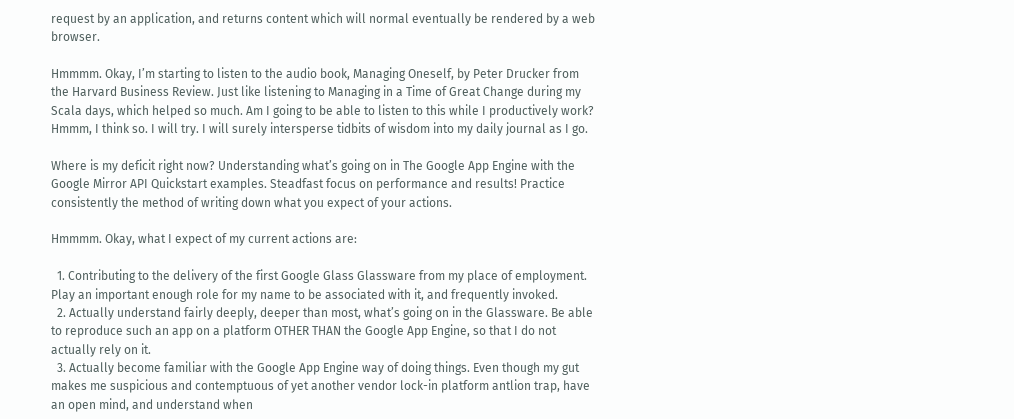request by an application, and returns content which will normal eventually be rendered by a web browser.

Hmmmm. Okay, I’m starting to listen to the audio book, Managing Oneself, by Peter Drucker from the Harvard Business Review. Just like listening to Managing in a Time of Great Change during my Scala days, which helped so much. Am I going to be able to listen to this while I productively work? Hmmm, I think so. I will try. I will surely intersperse tidbits of wisdom into my daily journal as I go.

Where is my deficit right now? Understanding what’s going on in The Google App Engine with the Google Mirror API Quickstart examples. Steadfast focus on performance and results! Practice consistently the method of writing down what you expect of your actions.

Hmmmm. Okay, what I expect of my current actions are:

  1. Contributing to the delivery of the first Google Glass Glassware from my place of employment. Play an important enough role for my name to be associated with it, and frequently invoked.
  2. Actually understand fairly deeply, deeper than most, what’s going on in the Glassware. Be able to reproduce such an app on a platform OTHER THAN the Google App Engine, so that I do not actually rely on it.
  3. Actually become familiar with the Google App Engine way of doing things. Even though my gut makes me suspicious and contemptuous of yet another vendor lock-in platform antlion trap, have an open mind, and understand when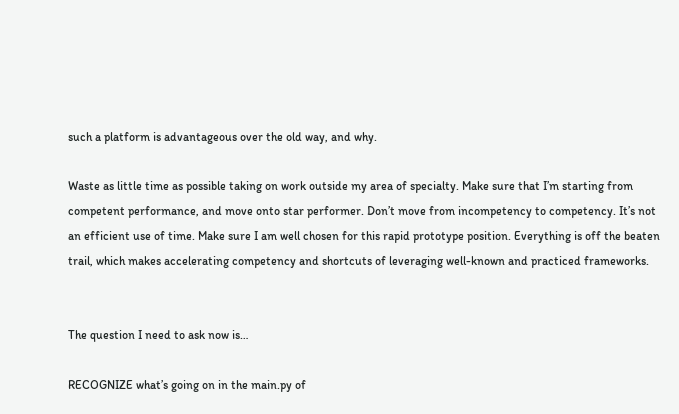such a platform is advantageous over the old way, and why.

Waste as little time as possible taking on work outside my area of specialty. Make sure that I’m starting from competent performance, and move onto star performer. Don’t move from incompetency to competency. It’s not an efficient use of time. Make sure I am well chosen for this rapid prototype position. Everything is off the beaten trail, which makes accelerating competency and shortcuts of leveraging well-known and practiced frameworks.


The question I need to ask now is…

RECOGNIZE what’s going on in the main.py of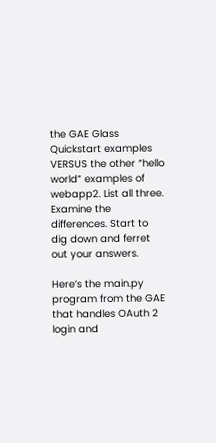the GAE Glass Quickstart examples VERSUS the other “hello world” examples of webapp2. List all three. Examine the differences. Start to dig down and ferret out your answers.

Here’s the main.py program from the GAE that handles OAuth 2 login and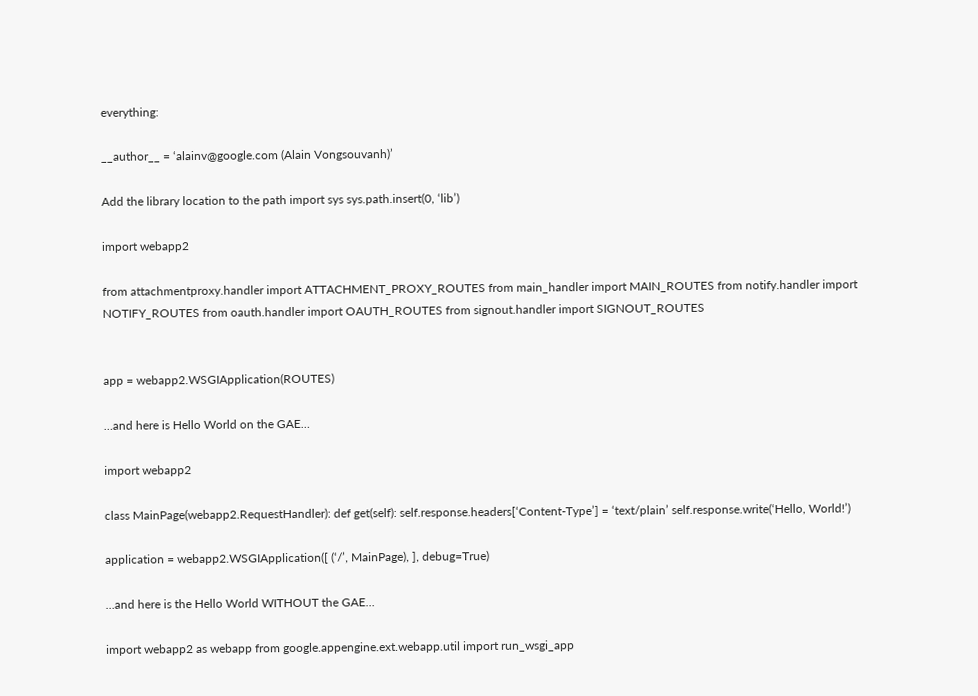everything:

__author__ = ‘alainv@google.com (Alain Vongsouvanh)’

Add the library location to the path import sys sys.path.insert(0, ‘lib’)

import webapp2

from attachmentproxy.handler import ATTACHMENT_PROXY_ROUTES from main_handler import MAIN_ROUTES from notify.handler import NOTIFY_ROUTES from oauth.handler import OAUTH_ROUTES from signout.handler import SIGNOUT_ROUTES


app = webapp2.WSGIApplication(ROUTES)

…and here is Hello World on the GAE…

import webapp2

class MainPage(webapp2.RequestHandler): def get(self): self.response.headers[‘Content-Type’] = ‘text/plain’ self.response.write(‘Hello, World!’)

application = webapp2.WSGIApplication([ (‘/’, MainPage), ], debug=True)

…and here is the Hello World WITHOUT the GAE…

import webapp2 as webapp from google.appengine.ext.webapp.util import run_wsgi_app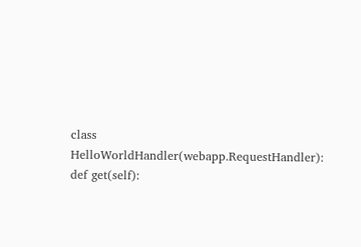class HelloWorldHandler(webapp.RequestHandler): def get(self):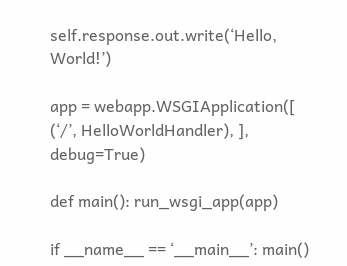self.response.out.write(‘Hello, World!’)

app = webapp.WSGIApplication([ (‘/’, HelloWorldHandler), ], debug=True)

def main(): run_wsgi_app(app)

if __name__ == ‘__main__’: main()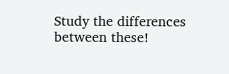Study the differences between these!